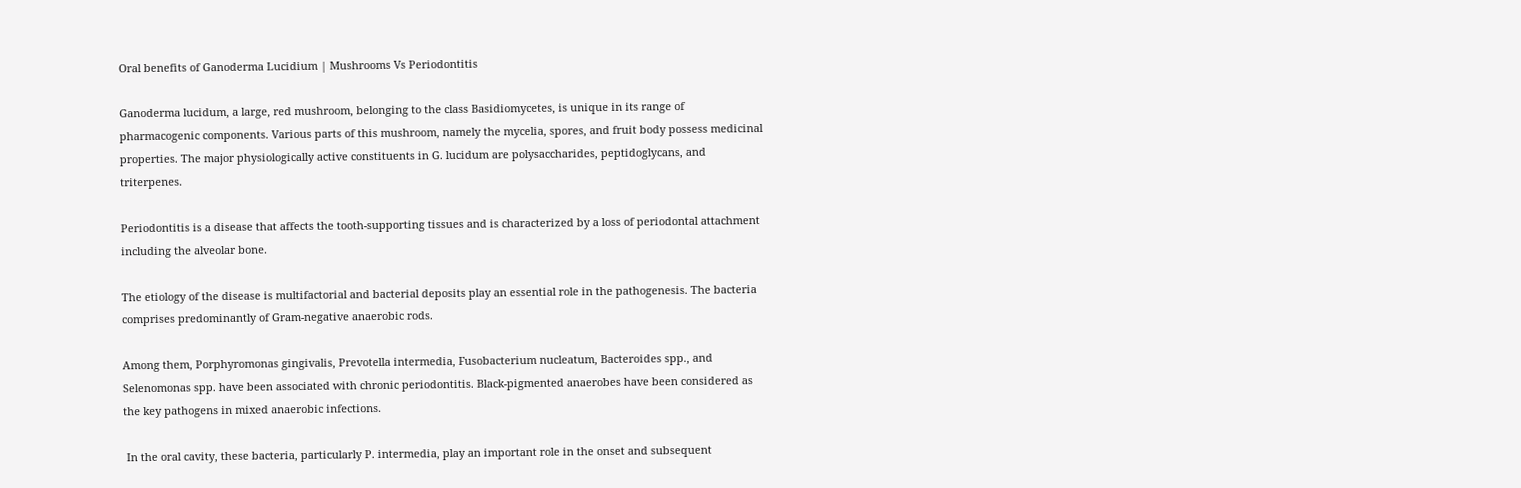Oral benefits of Ganoderma Lucidium | Mushrooms Vs Periodontitis

Ganoderma lucidum, a large, red mushroom, belonging to the class Basidiomycetes, is unique in its range of pharmacogenic components. Various parts of this mushroom, namely the mycelia, spores, and fruit body possess medicinal properties. The major physiologically active constituents in G. lucidum are polysaccharides, peptidoglycans, and triterpenes.

Periodontitis is a disease that affects the tooth-supporting tissues and is characterized by a loss of periodontal attachment including the alveolar bone.

The etiology of the disease is multifactorial and bacterial deposits play an essential role in the pathogenesis. The bacteria comprises predominantly of Gram-negative anaerobic rods.

Among them, Porphyromonas gingivalis, Prevotella intermedia, Fusobacterium nucleatum, Bacteroides spp., and Selenomonas spp. have been associated with chronic periodontitis. Black-pigmented anaerobes have been considered as the key pathogens in mixed anaerobic infections.

 In the oral cavity, these bacteria, particularly P. intermedia, play an important role in the onset and subsequent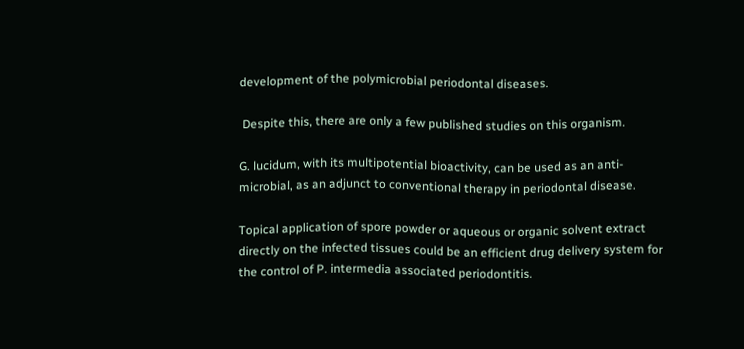development of the polymicrobial periodontal diseases.

 Despite this, there are only a few published studies on this organism.

G. lucidum, with its multipotential bioactivity, can be used as an anti-microbial, as an adjunct to conventional therapy in periodontal disease.

Topical application of spore powder or aqueous or organic solvent extract directly on the infected tissues could be an efficient drug delivery system for the control of P. intermedia associated periodontitis.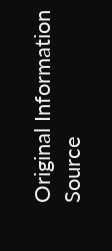Original Information Source